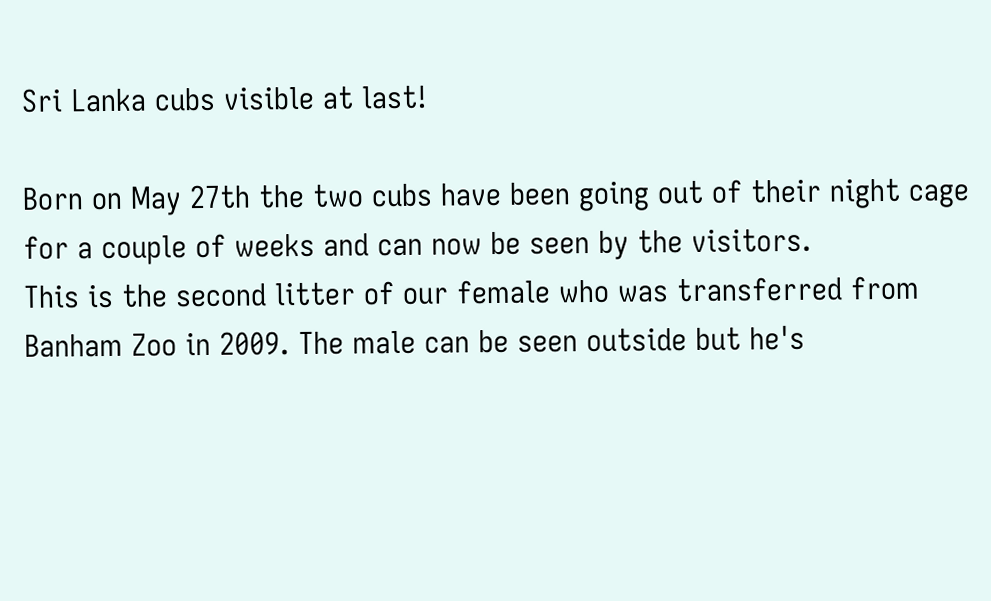Sri Lanka cubs visible at last!

Born on May 27th the two cubs have been going out of their night cage for a couple of weeks and can now be seen by the visitors.
This is the second litter of our female who was transferred from Banham Zoo in 2009. The male can be seen outside but he's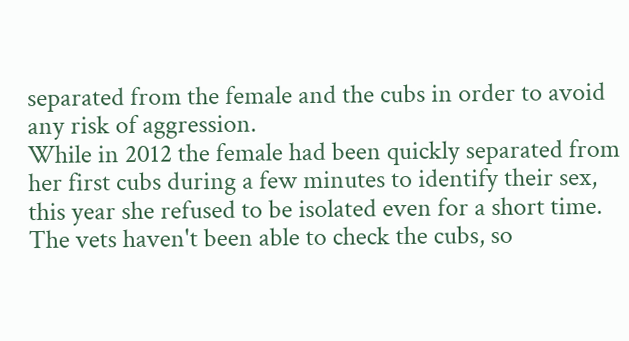separated from the female and the cubs in order to avoid any risk of aggression.
While in 2012 the female had been quickly separated from her first cubs during a few minutes to identify their sex, this year she refused to be isolated even for a short time. The vets haven't been able to check the cubs, so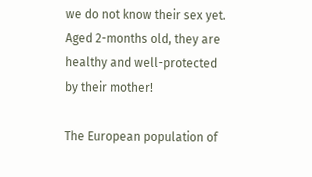we do not know their sex yet. Aged 2-months old, they are healthy and well-protected by their mother!

The European population of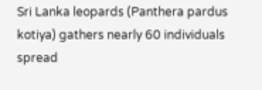Sri Lanka leopards (Panthera pardus kotiya) gathers nearly 60 individuals spread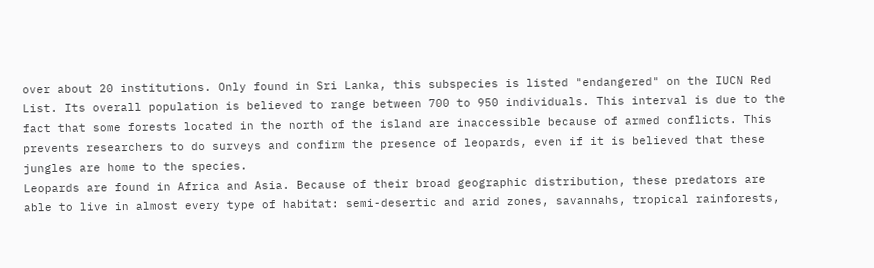over about 20 institutions. Only found in Sri Lanka, this subspecies is listed "endangered" on the IUCN Red List. Its overall population is believed to range between 700 to 950 individuals. This interval is due to the fact that some forests located in the north of the island are inaccessible because of armed conflicts. This prevents researchers to do surveys and confirm the presence of leopards, even if it is believed that these jungles are home to the species.
Leopards are found in Africa and Asia. Because of their broad geographic distribution, these predators are able to live in almost every type of habitat: semi-desertic and arid zones, savannahs, tropical rainforests,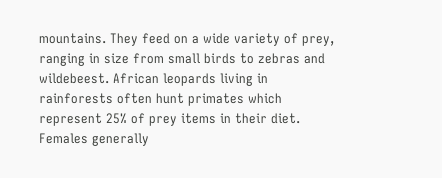mountains. They feed on a wide variety of prey, ranging in size from small birds to zebras and wildebeest. African leopards living in rainforests often hunt primates which represent 25% of prey items in their diet.
Females generally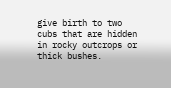give birth to two cubs that are hidden in rocky outcrops or thick bushes.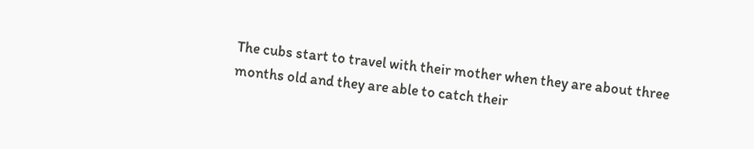The cubs start to travel with their mother when they are about three months old and they are able to catch their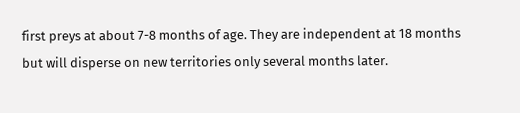first preys at about 7-8 months of age. They are independent at 18 months but will disperse on new territories only several months later.